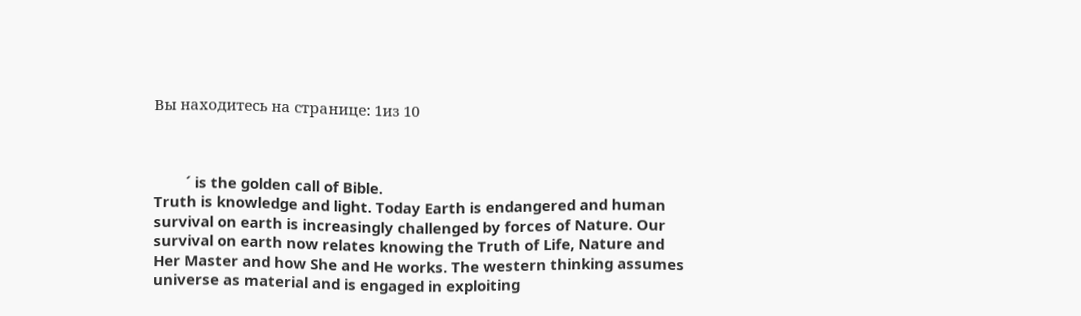Вы находитесь на странице: 1из 10



        ´ is the golden call of Bible.
Truth is knowledge and light. Today Earth is endangered and human
survival on earth is increasingly challenged by forces of Nature. Our
survival on earth now relates knowing the Truth of Life, Nature and
Her Master and how She and He works. The western thinking assumes
universe as material and is engaged in exploiting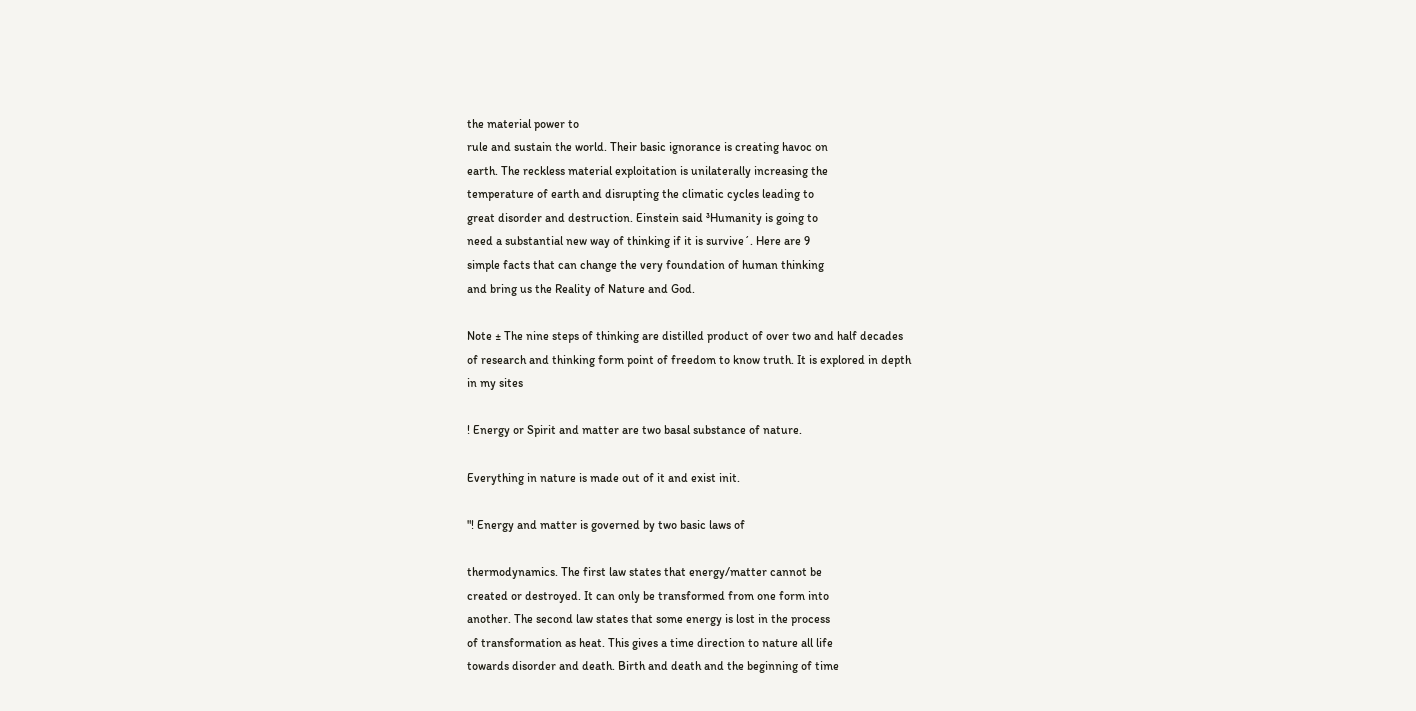the material power to
rule and sustain the world. Their basic ignorance is creating havoc on
earth. The reckless material exploitation is unilaterally increasing the
temperature of earth and disrupting the climatic cycles leading to
great disorder and destruction. Einstein said ³Humanity is going to
need a substantial new way of thinking if it is survive´. Here are 9
simple facts that can change the very foundation of human thinking
and bring us the Reality of Nature and God.

Note ± The nine steps of thinking are distilled product of over two and half decades
of research and thinking form point of freedom to know truth. It is explored in depth
in my sites

! Energy or Spirit and matter are two basal substance of nature.

Everything in nature is made out of it and exist init.

"! Energy and matter is governed by two basic laws of

thermodynamics. The first law states that energy/matter cannot be
created or destroyed. It can only be transformed from one form into
another. The second law states that some energy is lost in the process
of transformation as heat. This gives a time direction to nature all life
towards disorder and death. Birth and death and the beginning of time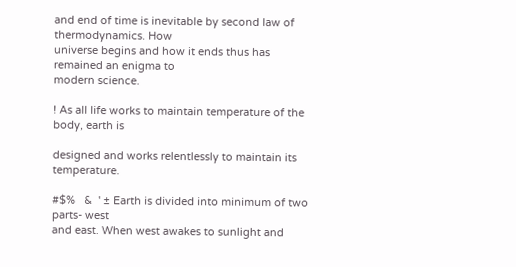and end of time is inevitable by second law of thermodynamics. How
universe begins and how it ends thus has remained an enigma to
modern science.

! As all life works to maintain temperature of the body, earth is

designed and works relentlessly to maintain its temperature.

#$%   &  ' ± Earth is divided into minimum of two parts- west
and east. When west awakes to sunlight and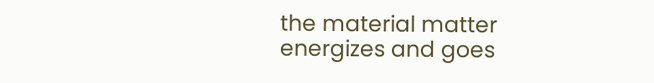the material matter energizes and goes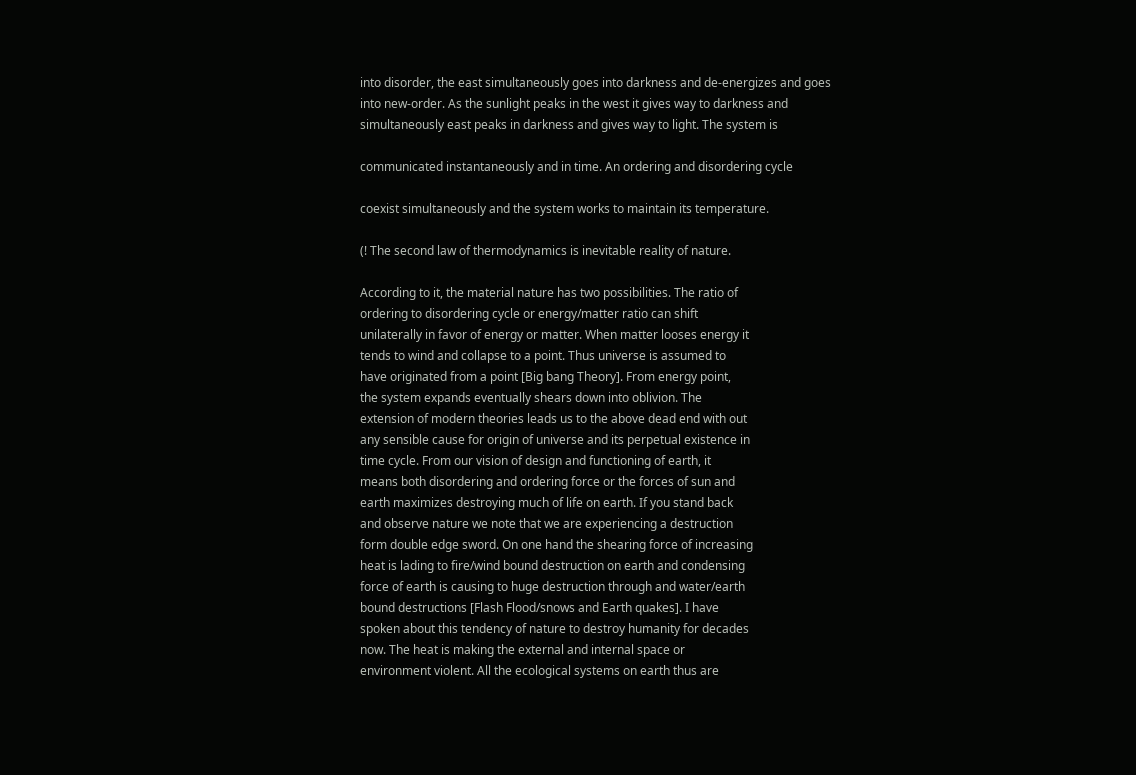into disorder, the east simultaneously goes into darkness and de-energizes and goes
into new-order. As the sunlight peaks in the west it gives way to darkness and
simultaneously east peaks in darkness and gives way to light. The system is

communicated instantaneously and in time. An ordering and disordering cycle

coexist simultaneously and the system works to maintain its temperature.

(! The second law of thermodynamics is inevitable reality of nature.

According to it, the material nature has two possibilities. The ratio of
ordering to disordering cycle or energy/matter ratio can shift
unilaterally in favor of energy or matter. When matter looses energy it
tends to wind and collapse to a point. Thus universe is assumed to
have originated from a point [Big bang Theory]. From energy point,
the system expands eventually shears down into oblivion. The
extension of modern theories leads us to the above dead end with out
any sensible cause for origin of universe and its perpetual existence in
time cycle. From our vision of design and functioning of earth, it
means both disordering and ordering force or the forces of sun and
earth maximizes destroying much of life on earth. If you stand back
and observe nature we note that we are experiencing a destruction
form double edge sword. On one hand the shearing force of increasing
heat is lading to fire/wind bound destruction on earth and condensing
force of earth is causing to huge destruction through and water/earth
bound destructions [Flash Flood/snows and Earth quakes]. I have
spoken about this tendency of nature to destroy humanity for decades
now. The heat is making the external and internal space or
environment violent. All the ecological systems on earth thus are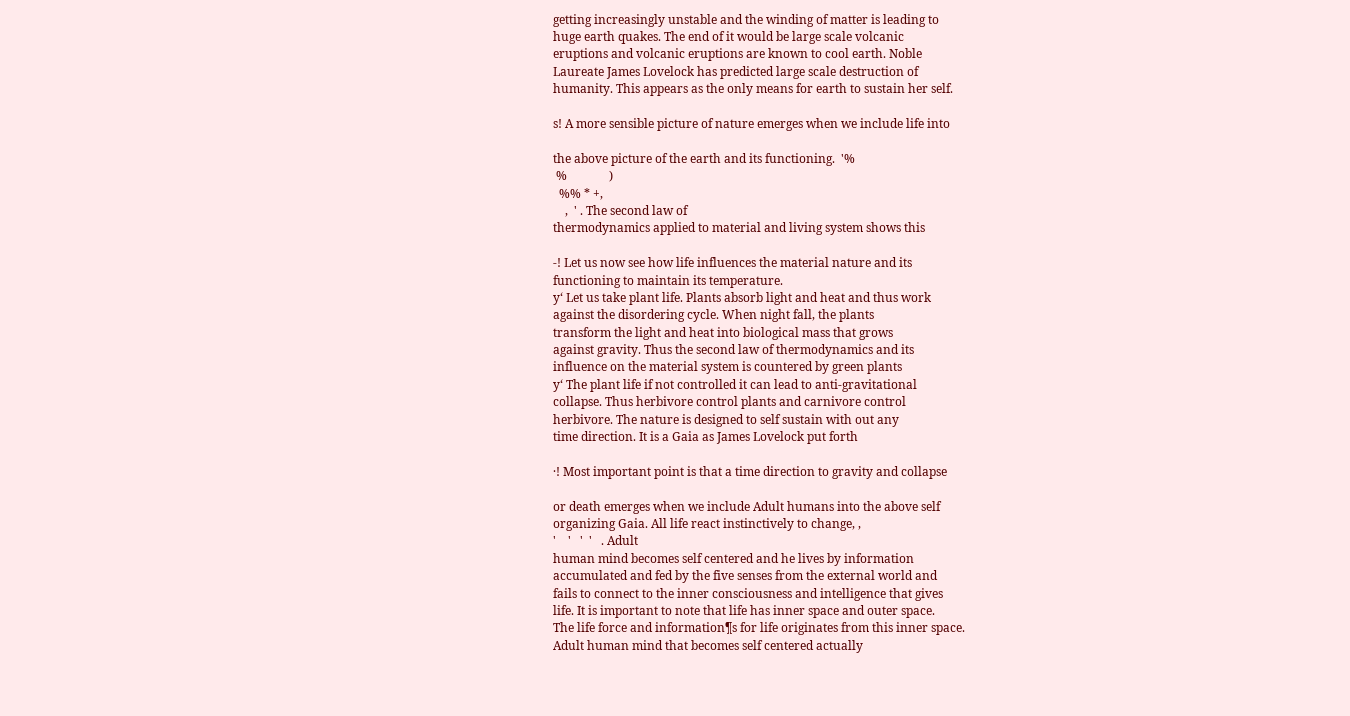getting increasingly unstable and the winding of matter is leading to
huge earth quakes. The end of it would be large scale volcanic
eruptions and volcanic eruptions are known to cool earth. Noble
Laureate James Lovelock has predicted large scale destruction of
humanity. This appears as the only means for earth to sustain her self.

s! A more sensible picture of nature emerges when we include life into

the above picture of the earth and its functioning.  '%
 %              )
  %% * +,
    ,  ' . The second law of
thermodynamics applied to material and living system shows this

-! Let us now see how life influences the material nature and its
functioning to maintain its temperature.
y‘ Let us take plant life. Plants absorb light and heat and thus work
against the disordering cycle. When night fall, the plants
transform the light and heat into biological mass that grows
against gravity. Thus the second law of thermodynamics and its
influence on the material system is countered by green plants
y‘ The plant life if not controlled it can lead to anti-gravitational
collapse. Thus herbivore control plants and carnivore control
herbivore. The nature is designed to self sustain with out any
time direction. It is a Gaia as James Lovelock put forth

·! Most important point is that a time direction to gravity and collapse

or death emerges when we include Adult humans into the above self
organizing Gaia. All life react instinctively to change, ,
'    '   '  '   . Adult
human mind becomes self centered and he lives by information
accumulated and fed by the five senses from the external world and
fails to connect to the inner consciousness and intelligence that gives
life. It is important to note that life has inner space and outer space.
The life force and information¶s for life originates from this inner space.
Adult human mind that becomes self centered actually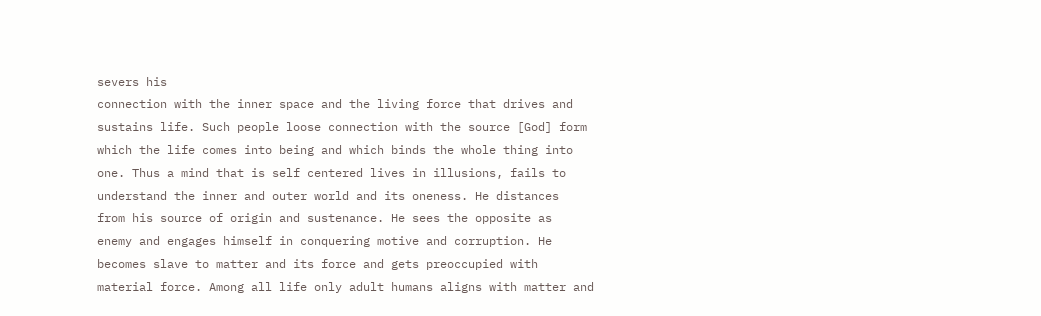severs his
connection with the inner space and the living force that drives and
sustains life. Such people loose connection with the source [God] form
which the life comes into being and which binds the whole thing into
one. Thus a mind that is self centered lives in illusions, fails to
understand the inner and outer world and its oneness. He distances
from his source of origin and sustenance. He sees the opposite as
enemy and engages himself in conquering motive and corruption. He
becomes slave to matter and its force and gets preoccupied with
material force. Among all life only adult humans aligns with matter and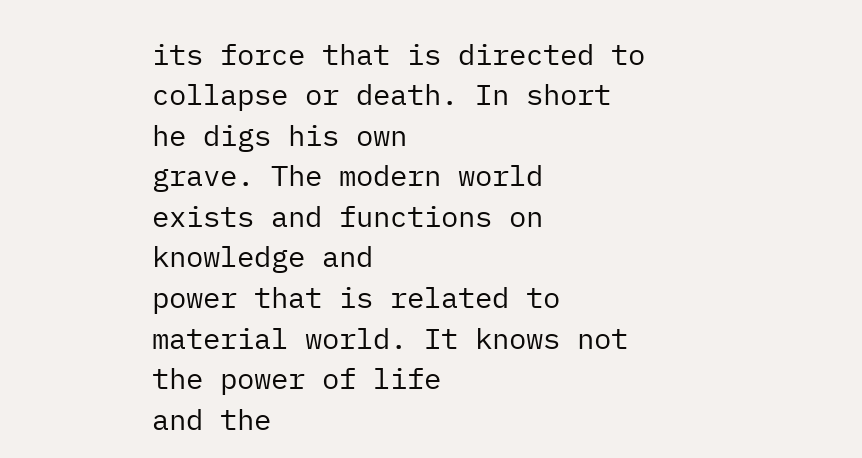its force that is directed to collapse or death. In short he digs his own
grave. The modern world exists and functions on knowledge and
power that is related to material world. It knows not the power of life
and the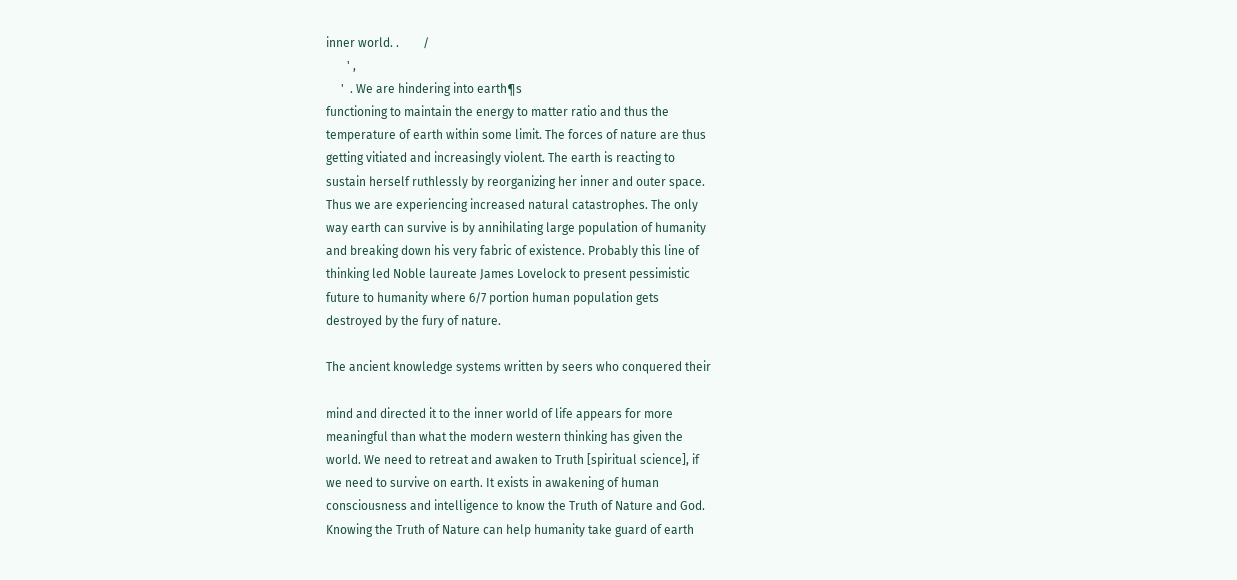inner world. .        /
       ' ,
     '  . We are hindering into earth¶s
functioning to maintain the energy to matter ratio and thus the
temperature of earth within some limit. The forces of nature are thus
getting vitiated and increasingly violent. The earth is reacting to
sustain herself ruthlessly by reorganizing her inner and outer space.
Thus we are experiencing increased natural catastrophes. The only
way earth can survive is by annihilating large population of humanity
and breaking down his very fabric of existence. Probably this line of
thinking led Noble laureate James Lovelock to present pessimistic
future to humanity where 6/7 portion human population gets
destroyed by the fury of nature.

The ancient knowledge systems written by seers who conquered their

mind and directed it to the inner world of life appears for more
meaningful than what the modern western thinking has given the
world. We need to retreat and awaken to Truth [spiritual science], if
we need to survive on earth. It exists in awakening of human
consciousness and intelligence to know the Truth of Nature and God.
Knowing the Truth of Nature can help humanity take guard of earth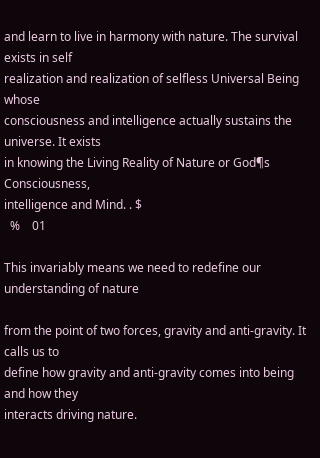and learn to live in harmony with nature. The survival exists in self
realization and realization of selfless Universal Being whose
consciousness and intelligence actually sustains the universe. It exists
in knowing the Living Reality of Nature or God¶s Consciousness,
intelligence and Mind. . $
  %    01

This invariably means we need to redefine our understanding of nature

from the point of two forces, gravity and anti-gravity. It calls us to
define how gravity and anti-gravity comes into being and how they
interacts driving nature.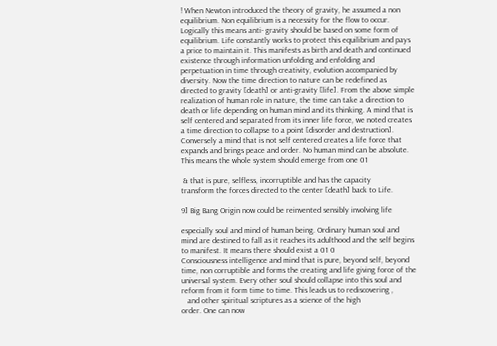! When Newton introduced the theory of gravity, he assumed a non
equilibrium. Non equilibrium is a necessity for the flow to occur.
Logically this means anti- gravity should be based on some form of
equilibrium. Life constantly works to protect this equilibrium and pays
a price to maintain it. This manifests as birth and death and continued
existence through information unfolding and enfolding and
perpetuation in time through creativity, evolution accompanied by
diversity. Now the time direction to nature can be redefined as
directed to gravity [death] or anti-gravity [life]. From the above simple
realization of human role in nature, the time can take a direction to
death or life depending on human mind and its thinking. A mind that is
self centered and separated from its inner life force, we noted creates
a time direction to collapse to a point [disorder and destruction].
Conversely a mind that is not self centered creates a life force that
expands and brings peace and order. No human mind can be absolute.
This means the whole system should emerge from one 01

 & that is pure, selfless, incorruptible and has the capacity
transform the forces directed to the center [death] back to Life.

9] Big Bang Origin now could be reinvented sensibly involving life

especially soul and mind of human being. Ordinary human soul and
mind are destined to fall as it reaches its adulthood and the self begins
to manifest. It means there should exist a 01 0
Consciousness intelligence and mind that is pure, beyond self, beyond
time, non corruptible and forms the creating and life giving force of the
universal system. Every other soul should collapse into this soul and
reform from it form time to time. This leads us to rediscovering ,
   and other spiritual scriptures as a science of the high
order. One can now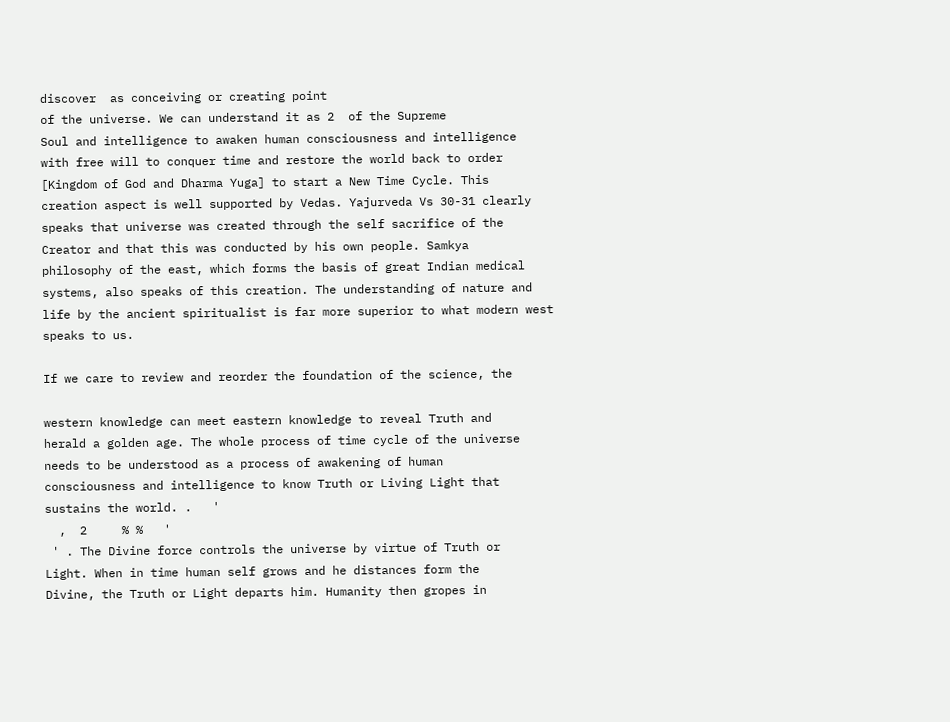discover  as conceiving or creating point
of the universe. We can understand it as 2  of the Supreme
Soul and intelligence to awaken human consciousness and intelligence
with free will to conquer time and restore the world back to order
[Kingdom of God and Dharma Yuga] to start a New Time Cycle. This
creation aspect is well supported by Vedas. Yajurveda Vs 30-31 clearly
speaks that universe was created through the self sacrifice of the
Creator and that this was conducted by his own people. Samkya
philosophy of the east, which forms the basis of great Indian medical
systems, also speaks of this creation. The understanding of nature and
life by the ancient spiritualist is far more superior to what modern west
speaks to us.

If we care to review and reorder the foundation of the science, the

western knowledge can meet eastern knowledge to reveal Truth and
herald a golden age. The whole process of time cycle of the universe
needs to be understood as a process of awakening of human
consciousness and intelligence to know Truth or Living Light that
sustains the world. .   '
  ,  2     % %   '
 ' . The Divine force controls the universe by virtue of Truth or
Light. When in time human self grows and he distances form the
Divine, the Truth or Light departs him. Humanity then gropes in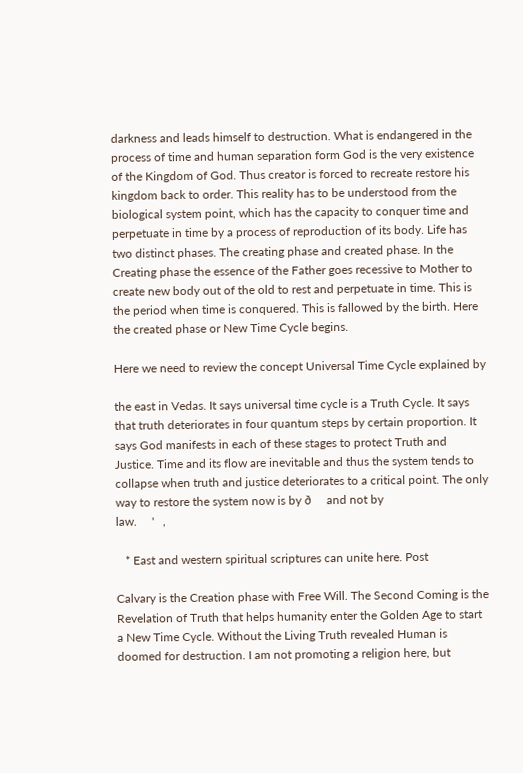darkness and leads himself to destruction. What is endangered in the
process of time and human separation form God is the very existence
of the Kingdom of God. Thus creator is forced to recreate restore his
kingdom back to order. This reality has to be understood from the
biological system point, which has the capacity to conquer time and
perpetuate in time by a process of reproduction of its body. Life has
two distinct phases. The creating phase and created phase. In the
Creating phase the essence of the Father goes recessive to Mother to
create new body out of the old to rest and perpetuate in time. This is
the period when time is conquered. This is fallowed by the birth. Here
the created phase or New Time Cycle begins.

Here we need to review the concept Universal Time Cycle explained by

the east in Vedas. It says universal time cycle is a Truth Cycle. It says
that truth deteriorates in four quantum steps by certain proportion. It
says God manifests in each of these stages to protect Truth and
Justice. Time and its flow are inevitable and thus the system tends to
collapse when truth and justice deteriorates to a critical point. The only
way to restore the system now is by ð     and not by
law.     '   ,

   * East and western spiritual scriptures can unite here. Post

Calvary is the Creation phase with Free Will. The Second Coming is the
Revelation of Truth that helps humanity enter the Golden Age to start
a New Time Cycle. Without the Living Truth revealed Human is
doomed for destruction. I am not promoting a religion here, but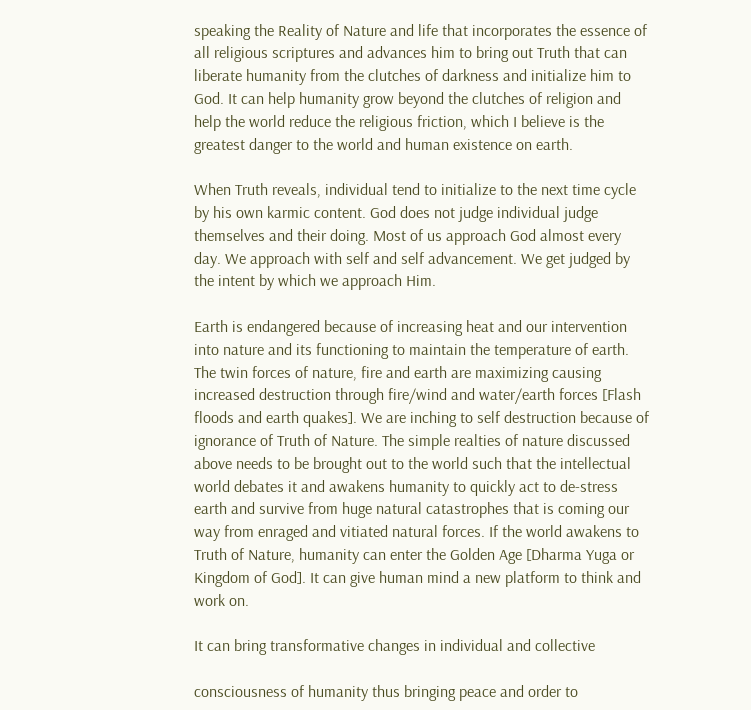speaking the Reality of Nature and life that incorporates the essence of
all religious scriptures and advances him to bring out Truth that can
liberate humanity from the clutches of darkness and initialize him to
God. It can help humanity grow beyond the clutches of religion and
help the world reduce the religious friction, which I believe is the
greatest danger to the world and human existence on earth.

When Truth reveals, individual tend to initialize to the next time cycle
by his own karmic content. God does not judge individual judge
themselves and their doing. Most of us approach God almost every
day. We approach with self and self advancement. We get judged by
the intent by which we approach Him.

Earth is endangered because of increasing heat and our intervention
into nature and its functioning to maintain the temperature of earth.
The twin forces of nature, fire and earth are maximizing causing
increased destruction through fire/wind and water/earth forces [Flash
floods and earth quakes]. We are inching to self destruction because of
ignorance of Truth of Nature. The simple realties of nature discussed
above needs to be brought out to the world such that the intellectual
world debates it and awakens humanity to quickly act to de-stress
earth and survive from huge natural catastrophes that is coming our
way from enraged and vitiated natural forces. If the world awakens to
Truth of Nature, humanity can enter the Golden Age [Dharma Yuga or
Kingdom of God]. It can give human mind a new platform to think and
work on.

It can bring transformative changes in individual and collective

consciousness of humanity thus bringing peace and order to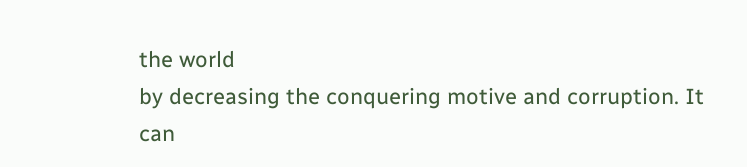the world
by decreasing the conquering motive and corruption. It can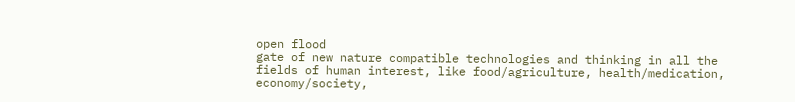open flood
gate of new nature compatible technologies and thinking in all the
fields of human interest, like food/agriculture, health/medication,
economy/society,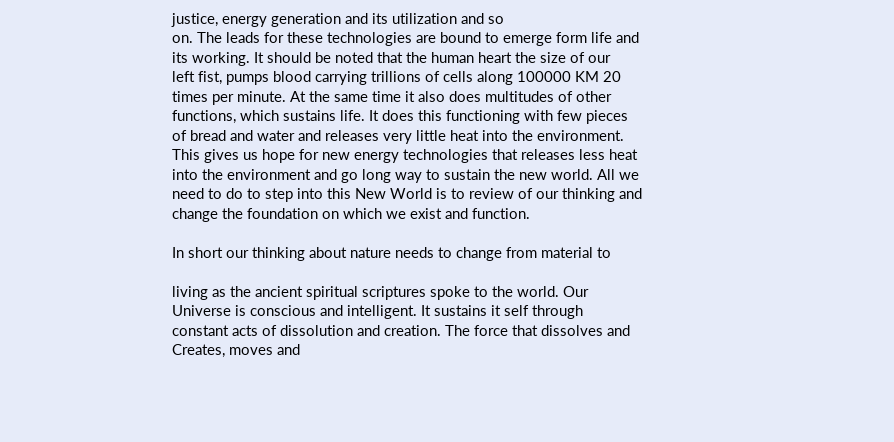justice, energy generation and its utilization and so
on. The leads for these technologies are bound to emerge form life and
its working. It should be noted that the human heart the size of our
left fist, pumps blood carrying trillions of cells along 100000 KM 20
times per minute. At the same time it also does multitudes of other
functions, which sustains life. It does this functioning with few pieces
of bread and water and releases very little heat into the environment.
This gives us hope for new energy technologies that releases less heat
into the environment and go long way to sustain the new world. All we
need to do to step into this New World is to review of our thinking and
change the foundation on which we exist and function.

In short our thinking about nature needs to change from material to

living as the ancient spiritual scriptures spoke to the world. Our
Universe is conscious and intelligent. It sustains it self through
constant acts of dissolution and creation. The force that dissolves and
Creates, moves and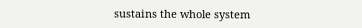sustains the whole system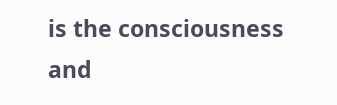is the consciousness
and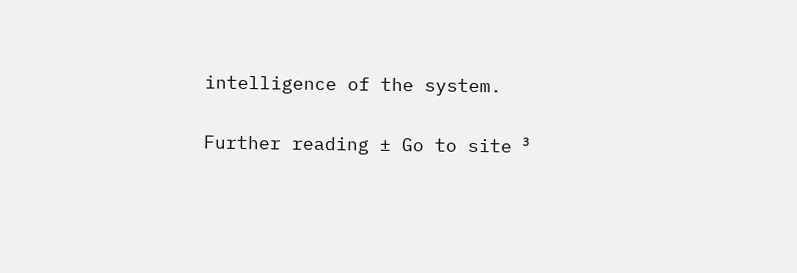intelligence of the system.

Further reading ± Go to site ³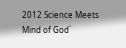2012 Science Meets Mind of God´